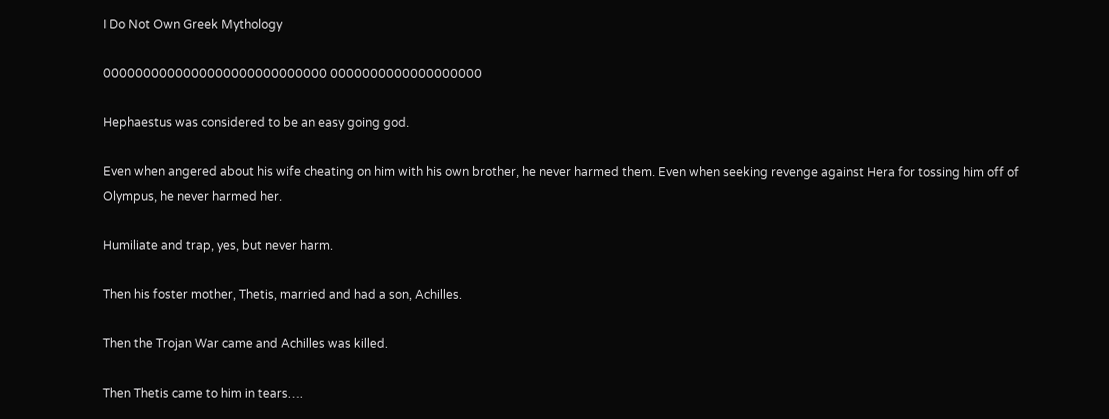I Do Not Own Greek Mythology

0000000000000000000000000000 0000000000000000000

Hephaestus was considered to be an easy going god.

Even when angered about his wife cheating on him with his own brother, he never harmed them. Even when seeking revenge against Hera for tossing him off of Olympus, he never harmed her.

Humiliate and trap, yes, but never harm.

Then his foster mother, Thetis, married and had a son, Achilles.

Then the Trojan War came and Achilles was killed.

Then Thetis came to him in tears….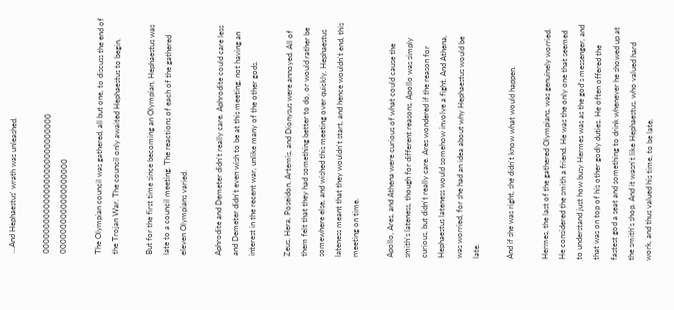…And Hephaestus' wrath was unleashed.

0000000000000000000000000000 0000000000000000000

The Olympian council was gathered, all but one, to discuss the end of the Trojan War. The council only awaited Hephaestus to begin.

But for the first time since becoming an Olympian, Hephaestus was late to a council meeting. The reactions of each of the gathered eleven Olympians varied.

Aphrodite and Demeter didn't really care. Aphrodite could care less and Demeter didn't even wish to be at this meeting, not having an interest in the recent war, unlike many of the other gods.

Zeus, Hera, Poseidon, Artemis, and Dionysus were annoyed. All of them felt that they had something better to do, or would rather be somewhere else, and wished this meeting over quickly. Hephaestus lateness meant that they wouldn't start, and hence wouldn't end, this meeting on time.

Apollo, Ares, and Athena were curious of what could cause the smith's lateness, though for different reasons. Apollo was simply curious, but didn't really care. Ares wondered if the reason for Hephaestus lateness would somehow involve a fight. And Athena, was worried, for she had an idea about why Hephaestus would be late.

And if she was right, she didn't know what would happen.

Hermes, the last of the gathered Olympians, was genuinely worried. He considered the smith a friend. He was the only one that seemed to understand just how busy Hermes was as the god's messenger, and that was on top of his other godly duties. He often offered the fastest god a seat and something to drink whenever he showed up at the smith's shop. And it wasn't like Hephaestus, who valued hard work, and thus valued his time, to be late.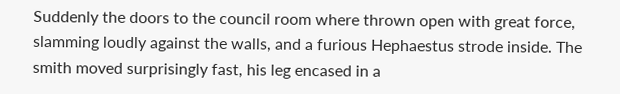Suddenly the doors to the council room where thrown open with great force, slamming loudly against the walls, and a furious Hephaestus strode inside. The smith moved surprisingly fast, his leg encased in a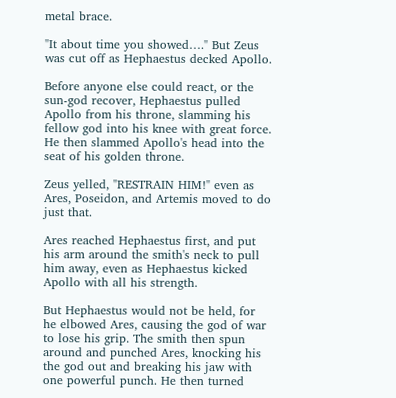metal brace.

"It about time you showed…." But Zeus was cut off as Hephaestus decked Apollo.

Before anyone else could react, or the sun-god recover, Hephaestus pulled Apollo from his throne, slamming his fellow god into his knee with great force. He then slammed Apollo's head into the seat of his golden throne.

Zeus yelled, "RESTRAIN HIM!" even as Ares, Poseidon, and Artemis moved to do just that.

Ares reached Hephaestus first, and put his arm around the smith's neck to pull him away, even as Hephaestus kicked Apollo with all his strength.

But Hephaestus would not be held, for he elbowed Ares, causing the god of war to lose his grip. The smith then spun around and punched Ares, knocking his the god out and breaking his jaw with one powerful punch. He then turned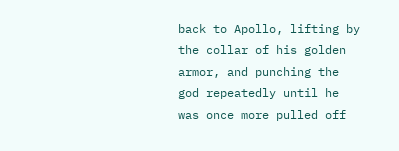back to Apollo, lifting by the collar of his golden armor, and punching the god repeatedly until he was once more pulled off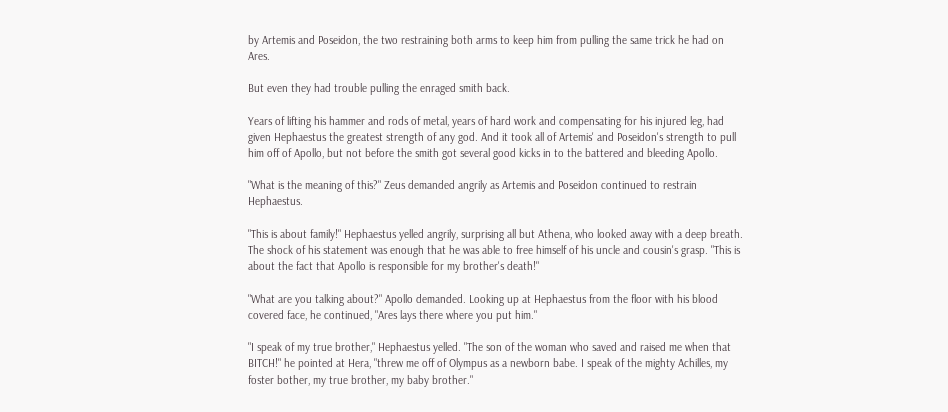by Artemis and Poseidon, the two restraining both arms to keep him from pulling the same trick he had on Ares.

But even they had trouble pulling the enraged smith back.

Years of lifting his hammer and rods of metal, years of hard work and compensating for his injured leg, had given Hephaestus the greatest strength of any god. And it took all of Artemis' and Poseidon's strength to pull him off of Apollo, but not before the smith got several good kicks in to the battered and bleeding Apollo.

"What is the meaning of this?" Zeus demanded angrily as Artemis and Poseidon continued to restrain Hephaestus.

"This is about family!" Hephaestus yelled angrily, surprising all but Athena, who looked away with a deep breath. The shock of his statement was enough that he was able to free himself of his uncle and cousin's grasp. "This is about the fact that Apollo is responsible for my brother's death!"

"What are you talking about?" Apollo demanded. Looking up at Hephaestus from the floor with his blood covered face, he continued, "Ares lays there where you put him."

"I speak of my true brother," Hephaestus yelled. "The son of the woman who saved and raised me when that BITCH!" he pointed at Hera, "threw me off of Olympus as a newborn babe. I speak of the mighty Achilles, my foster bother, my true brother, my baby brother."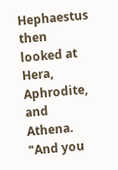Hephaestus then looked at Hera, Aphrodite, and Athena. "And you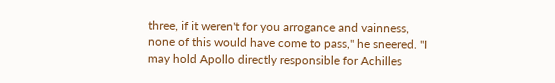three, if it weren't for you arrogance and vainness, none of this would have come to pass," he sneered. "I may hold Apollo directly responsible for Achilles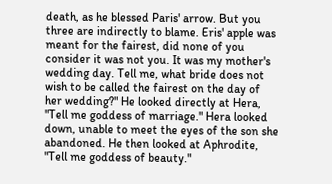death, as he blessed Paris' arrow. But you three are indirectly to blame. Eris' apple was meant for the fairest, did none of you consider it was not you. It was my mother's wedding day. Tell me, what bride does not wish to be called the fairest on the day of her wedding?" He looked directly at Hera, "Tell me goddess of marriage." Hera looked down, unable to meet the eyes of the son she abandoned. He then looked at Aphrodite, "Tell me goddess of beauty."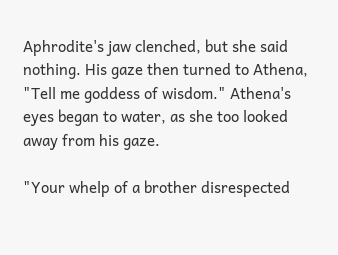Aphrodite's jaw clenched, but she said nothing. His gaze then turned to Athena, "Tell me goddess of wisdom." Athena's eyes began to water, as she too looked away from his gaze.

"Your whelp of a brother disrespected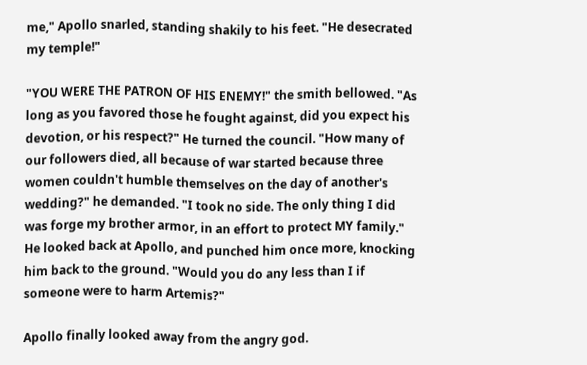me," Apollo snarled, standing shakily to his feet. "He desecrated my temple!"

"YOU WERE THE PATRON OF HIS ENEMY!" the smith bellowed. "As long as you favored those he fought against, did you expect his devotion, or his respect?" He turned the council. "How many of our followers died, all because of war started because three women couldn't humble themselves on the day of another's wedding?" he demanded. "I took no side. The only thing I did was forge my brother armor, in an effort to protect MY family." He looked back at Apollo, and punched him once more, knocking him back to the ground. "Would you do any less than I if someone were to harm Artemis?"

Apollo finally looked away from the angry god.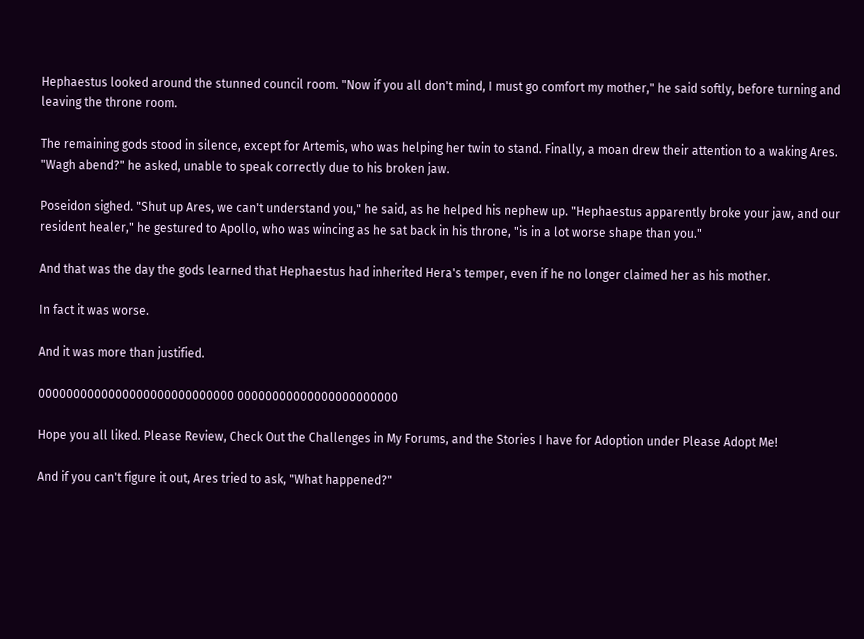Hephaestus looked around the stunned council room. "Now if you all don't mind, I must go comfort my mother," he said softly, before turning and leaving the throne room.

The remaining gods stood in silence, except for Artemis, who was helping her twin to stand. Finally, a moan drew their attention to a waking Ares. "Wagh abend?" he asked, unable to speak correctly due to his broken jaw.

Poseidon sighed. "Shut up Ares, we can't understand you," he said, as he helped his nephew up. "Hephaestus apparently broke your jaw, and our resident healer," he gestured to Apollo, who was wincing as he sat back in his throne, "is in a lot worse shape than you."

And that was the day the gods learned that Hephaestus had inherited Hera's temper, even if he no longer claimed her as his mother.

In fact it was worse.

And it was more than justified.

0000000000000000000000000000 00000000000000000000000

Hope you all liked. Please Review, Check Out the Challenges in My Forums, and the Stories I have for Adoption under Please Adopt Me!

And if you can't figure it out, Ares tried to ask, "What happened?"